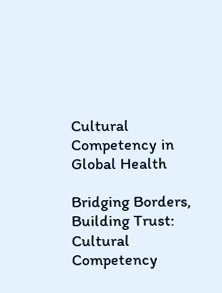Cultural Competency in Global Health

Bridging Borders, Building Trust: Cultural Competency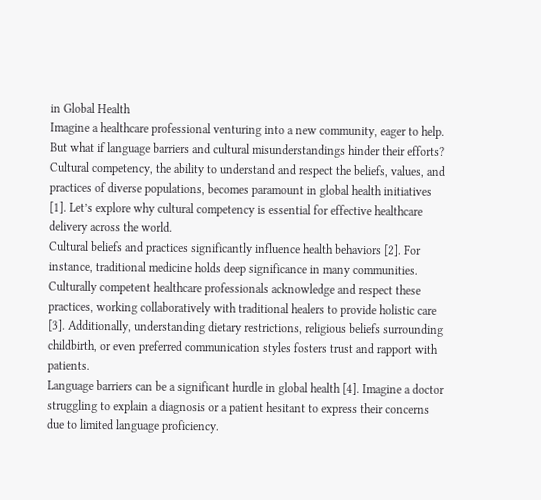in Global Health
Imagine a healthcare professional venturing into a new community, eager to help. But what if language barriers and cultural misunderstandings hinder their efforts? Cultural competency, the ability to understand and respect the beliefs, values, and practices of diverse populations, becomes paramount in global health initiatives [1]. Let’s explore why cultural competency is essential for effective healthcare delivery across the world.
Cultural beliefs and practices significantly influence health behaviors [2]. For instance, traditional medicine holds deep significance in many communities. Culturally competent healthcare professionals acknowledge and respect these practices, working collaboratively with traditional healers to provide holistic care [3]. Additionally, understanding dietary restrictions, religious beliefs surrounding childbirth, or even preferred communication styles fosters trust and rapport with patients.
Language barriers can be a significant hurdle in global health [4]. Imagine a doctor struggling to explain a diagnosis or a patient hesitant to express their concerns due to limited language proficiency.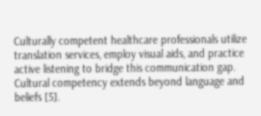Culturally competent healthcare professionals utilize translation services, employ visual aids, and practice active listening to bridge this communication gap.
Cultural competency extends beyond language and beliefs [5].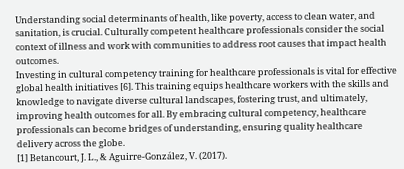Understanding social determinants of health, like poverty, access to clean water, and sanitation, is crucial. Culturally competent healthcare professionals consider the social context of illness and work with communities to address root causes that impact health outcomes.
Investing in cultural competency training for healthcare professionals is vital for effective global health initiatives [6]. This training equips healthcare workers with the skills and knowledge to navigate diverse cultural landscapes, fostering trust, and ultimately, improving health outcomes for all. By embracing cultural competency, healthcare professionals can become bridges of understanding, ensuring quality healthcare delivery across the globe.
[1] Betancourt, J. L., & Aguirre-González, V. (2017).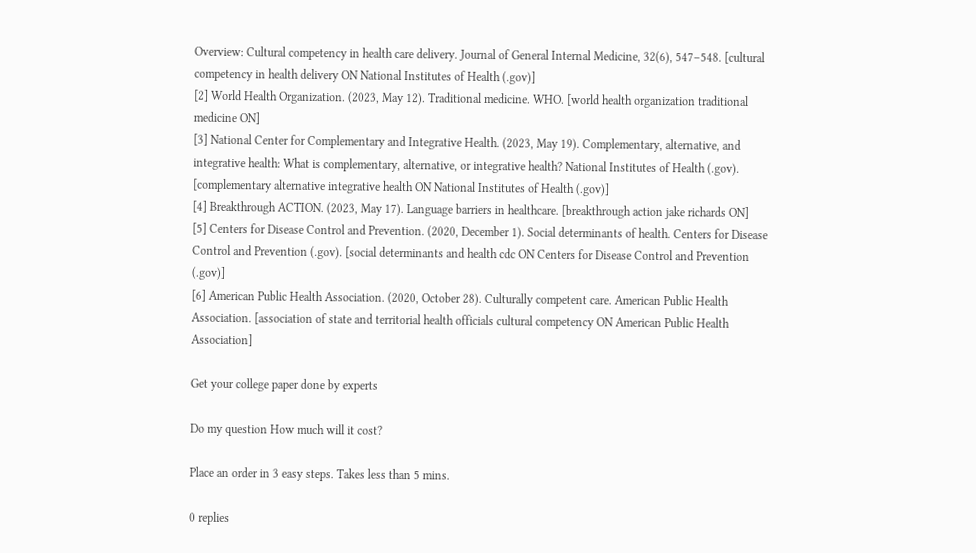Overview: Cultural competency in health care delivery. Journal of General Internal Medicine, 32(6), 547–548. [cultural competency in health delivery ON National Institutes of Health (.gov)]
[2] World Health Organization. (2023, May 12). Traditional medicine. WHO. [world health organization traditional medicine ON]
[3] National Center for Complementary and Integrative Health. (2023, May 19). Complementary, alternative, and integrative health: What is complementary, alternative, or integrative health? National Institutes of Health (.gov). [complementary alternative integrative health ON National Institutes of Health (.gov)]
[4] Breakthrough ACTION. (2023, May 17). Language barriers in healthcare. [breakthrough action jake richards ON]
[5] Centers for Disease Control and Prevention. (2020, December 1). Social determinants of health. Centers for Disease Control and Prevention (.gov). [social determinants and health cdc ON Centers for Disease Control and Prevention (.gov)]
[6] American Public Health Association. (2020, October 28). Culturally competent care. American Public Health Association. [association of state and territorial health officials cultural competency ON American Public Health Association]

Get your college paper done by experts

Do my question How much will it cost?

Place an order in 3 easy steps. Takes less than 5 mins.

0 replies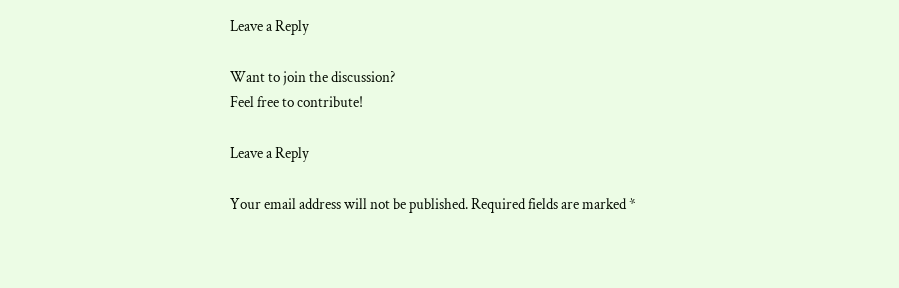Leave a Reply

Want to join the discussion?
Feel free to contribute!

Leave a Reply

Your email address will not be published. Required fields are marked *